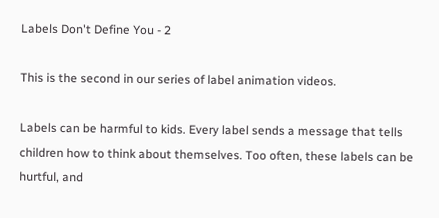Labels Don't Define You - 2

This is the second in our series of label animation videos.

Labels can be harmful to kids. Every label sends a message that tells children how to think about themselves. Too often, these labels can be hurtful, and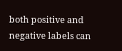both positive and negative labels can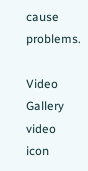cause problems.

Video Gallery video icon